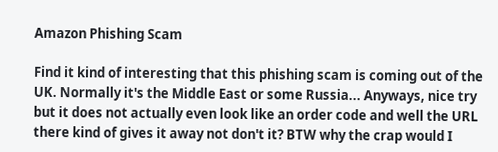Amazon Phishing Scam

Find it kind of interesting that this phishing scam is coming out of the UK. Normally it's the Middle East or some Russia... Anyways, nice try but it does not actually even look like an order code and well the URL there kind of gives it away not don't it? BTW why the crap would I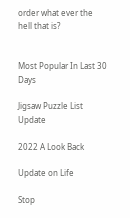order what ever the hell that is?


Most Popular In Last 30 Days

Jigsaw Puzzle List Update

2022 A Look Back

Update on Life

Stop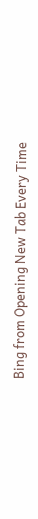Bing from Opening New Tab Every Time